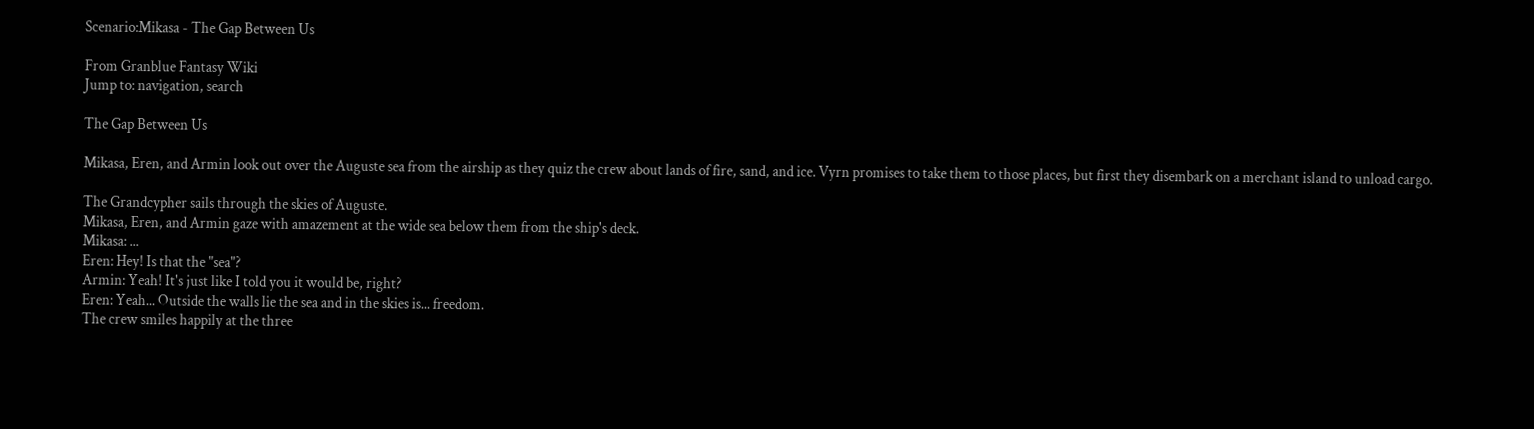Scenario:Mikasa - The Gap Between Us

From Granblue Fantasy Wiki
Jump to: navigation, search

The Gap Between Us

Mikasa, Eren, and Armin look out over the Auguste sea from the airship as they quiz the crew about lands of fire, sand, and ice. Vyrn promises to take them to those places, but first they disembark on a merchant island to unload cargo.

The Grandcypher sails through the skies of Auguste.
Mikasa, Eren, and Armin gaze with amazement at the wide sea below them from the ship's deck.
Mikasa: ...
Eren: Hey! Is that the "sea"?
Armin: Yeah! It's just like I told you it would be, right?
Eren: Yeah... Outside the walls lie the sea and in the skies is... freedom.
The crew smiles happily at the three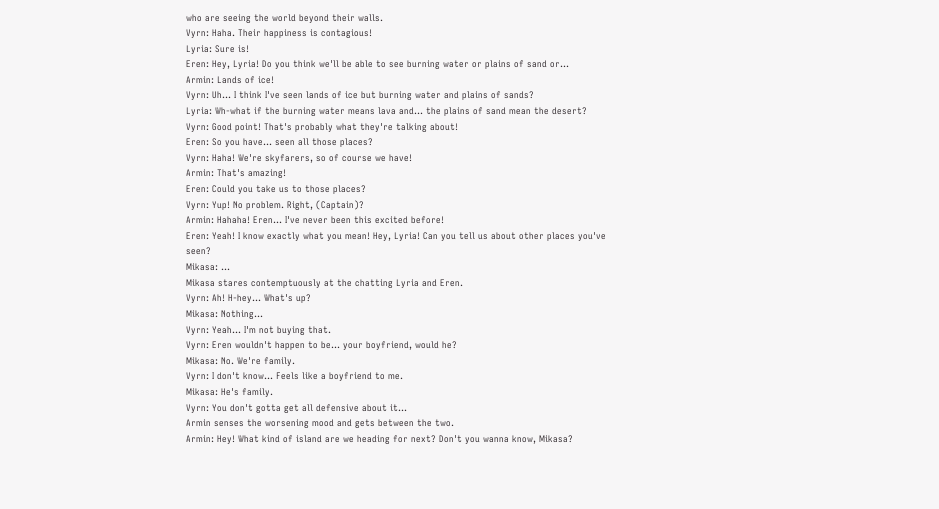who are seeing the world beyond their walls.
Vyrn: Haha. Their happiness is contagious!
Lyria: Sure is!
Eren: Hey, Lyria! Do you think we'll be able to see burning water or plains of sand or...
Armin: Lands of ice!
Vyrn: Uh... I think I've seen lands of ice but burning water and plains of sands?
Lyria: Wh-what if the burning water means lava and... the plains of sand mean the desert?
Vyrn: Good point! That's probably what they're talking about!
Eren: So you have... seen all those places?
Vyrn: Haha! We're skyfarers, so of course we have!
Armin: That's amazing!
Eren: Could you take us to those places?
Vyrn: Yup! No problem. Right, (Captain)?
Armin: Hahaha! Eren... I've never been this excited before!
Eren: Yeah! I know exactly what you mean! Hey, Lyria! Can you tell us about other places you've seen?
Mikasa: ...
Mikasa stares contemptuously at the chatting Lyria and Eren.
Vyrn: Ah! H-hey... What's up?
Mikasa: Nothing...
Vyrn: Yeah... I'm not buying that.
Vyrn: Eren wouldn't happen to be... your boyfriend, would he?
Mikasa: No. We're family.
Vyrn: I don't know... Feels like a boyfriend to me.
Mikasa: He's family.
Vyrn: You don't gotta get all defensive about it...
Armin senses the worsening mood and gets between the two.
Armin: Hey! What kind of island are we heading for next? Don't you wanna know, Mikasa?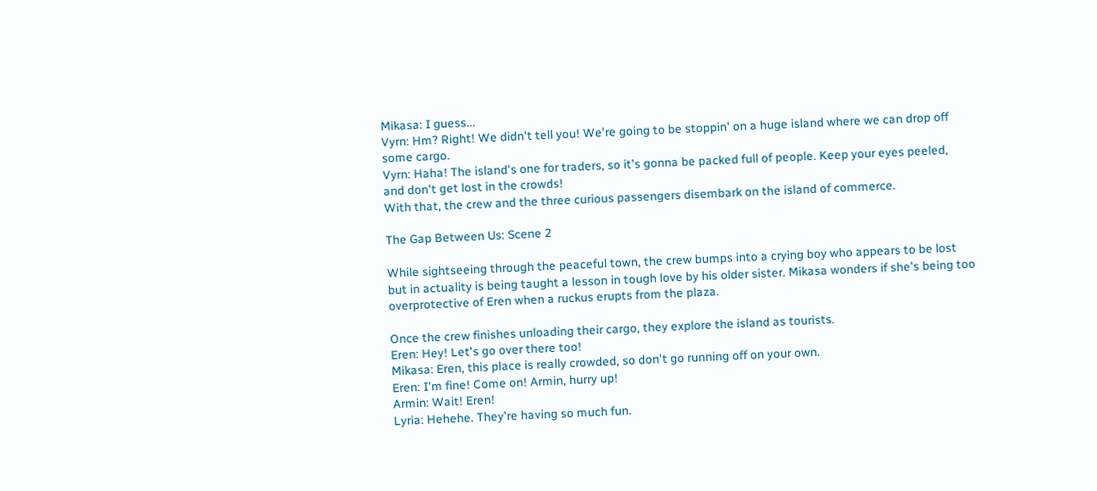Mikasa: I guess...
Vyrn: Hm? Right! We didn't tell you! We're going to be stoppin' on a huge island where we can drop off some cargo.
Vyrn: Haha! The island's one for traders, so it's gonna be packed full of people. Keep your eyes peeled, and don't get lost in the crowds!
With that, the crew and the three curious passengers disembark on the island of commerce.

The Gap Between Us: Scene 2

While sightseeing through the peaceful town, the crew bumps into a crying boy who appears to be lost but in actuality is being taught a lesson in tough love by his older sister. Mikasa wonders if she's being too overprotective of Eren when a ruckus erupts from the plaza.

Once the crew finishes unloading their cargo, they explore the island as tourists.
Eren: Hey! Let's go over there too!
Mikasa: Eren, this place is really crowded, so don't go running off on your own.
Eren: I'm fine! Come on! Armin, hurry up!
Armin: Wait! Eren!
Lyria: Hehehe. They're having so much fun.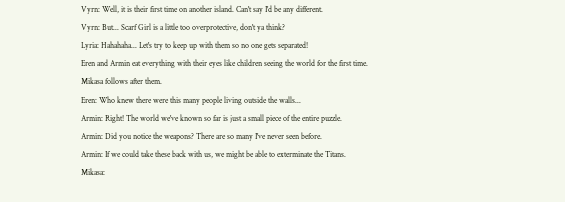Vyrn: Well, it is their first time on another island. Can't say I'd be any different.
Vyrn: But... Scarf Girl is a little too overprotective, don't ya think?
Lyria: Hahahaha... Let's try to keep up with them so no one gets separated!
Eren and Armin eat everything with their eyes like children seeing the world for the first time.
Mikasa follows after them.
Eren: Who knew there were this many people living outside the walls...
Armin: Right! The world we've known so far is just a small piece of the entire puzzle.
Armin: Did you notice the weapons? There are so many I've never seen before.
Armin: If we could take these back with us, we might be able to exterminate the Titans.
Mikasa: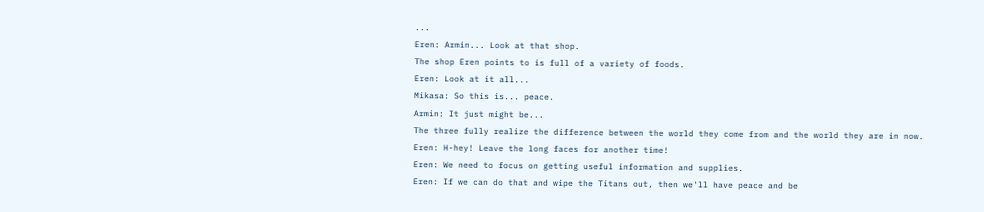...
Eren: Armin... Look at that shop.
The shop Eren points to is full of a variety of foods.
Eren: Look at it all...
Mikasa: So this is... peace.
Armin: It just might be...
The three fully realize the difference between the world they come from and the world they are in now.
Eren: H-hey! Leave the long faces for another time!
Eren: We need to focus on getting useful information and supplies.
Eren: If we can do that and wipe the Titans out, then we'll have peace and be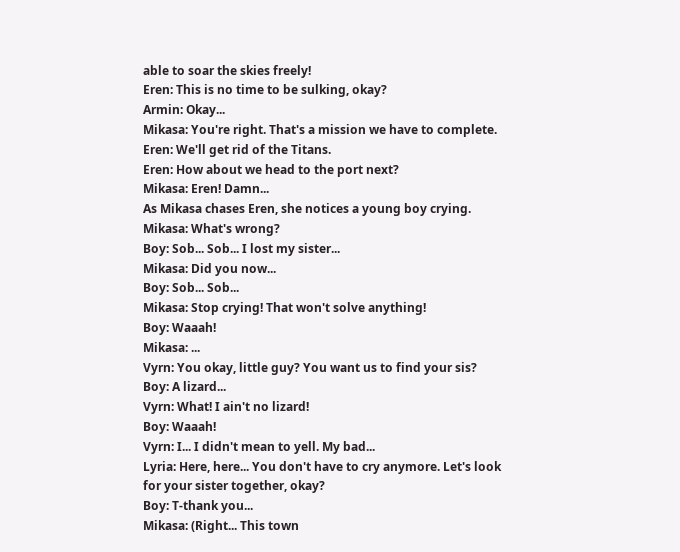able to soar the skies freely!
Eren: This is no time to be sulking, okay?
Armin: Okay...
Mikasa: You're right. That's a mission we have to complete.
Eren: We'll get rid of the Titans.
Eren: How about we head to the port next?
Mikasa: Eren! Damn...
As Mikasa chases Eren, she notices a young boy crying.
Mikasa: What's wrong?
Boy: Sob... Sob... I lost my sister...
Mikasa: Did you now...
Boy: Sob... Sob...
Mikasa: Stop crying! That won't solve anything!
Boy: Waaah!
Mikasa: ...
Vyrn: You okay, little guy? You want us to find your sis?
Boy: A lizard...
Vyrn: What! I ain't no lizard!
Boy: Waaah!
Vyrn: I... I didn't mean to yell. My bad...
Lyria: Here, here... You don't have to cry anymore. Let's look for your sister together, okay?
Boy: T-thank you...
Mikasa: (Right... This town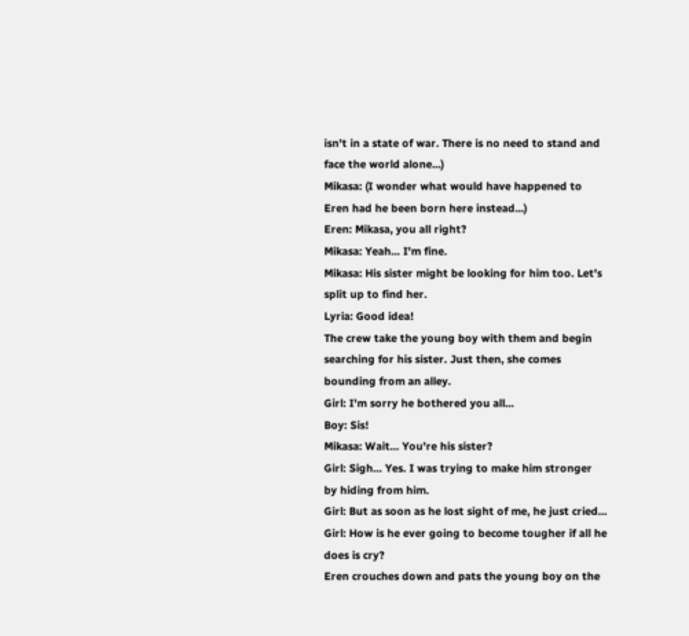isn't in a state of war. There is no need to stand and face the world alone...)
Mikasa: (I wonder what would have happened to Eren had he been born here instead...)
Eren: Mikasa, you all right?
Mikasa: Yeah... I'm fine.
Mikasa: His sister might be looking for him too. Let's split up to find her.
Lyria: Good idea!
The crew take the young boy with them and begin searching for his sister. Just then, she comes bounding from an alley.
Girl: I'm sorry he bothered you all...
Boy: Sis!
Mikasa: Wait... You're his sister?
Girl: Sigh... Yes. I was trying to make him stronger by hiding from him.
Girl: But as soon as he lost sight of me, he just cried...
Girl: How is he ever going to become tougher if all he does is cry?
Eren crouches down and pats the young boy on the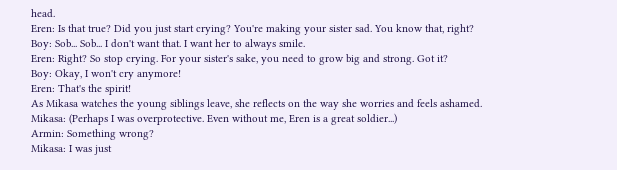head.
Eren: Is that true? Did you just start crying? You're making your sister sad. You know that, right?
Boy: Sob... Sob... I don't want that. I want her to always smile.
Eren: Right? So stop crying. For your sister's sake, you need to grow big and strong. Got it?
Boy: Okay, I won't cry anymore!
Eren: That's the spirit!
As Mikasa watches the young siblings leave, she reflects on the way she worries and feels ashamed.
Mikasa: (Perhaps I was overprotective. Even without me, Eren is a great soldier...)
Armin: Something wrong?
Mikasa: I was just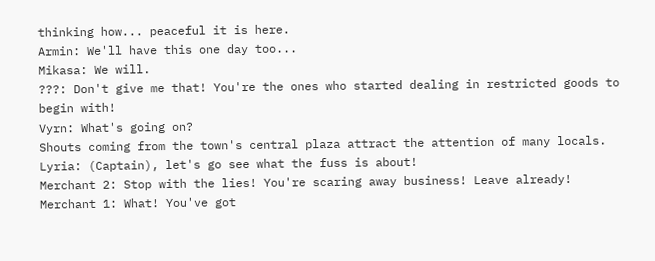thinking how... peaceful it is here.
Armin: We'll have this one day too...
Mikasa: We will.
???: Don't give me that! You're the ones who started dealing in restricted goods to begin with!
Vyrn: What's going on?
Shouts coming from the town's central plaza attract the attention of many locals.
Lyria: (Captain), let's go see what the fuss is about!
Merchant 2: Stop with the lies! You're scaring away business! Leave already!
Merchant 1: What! You've got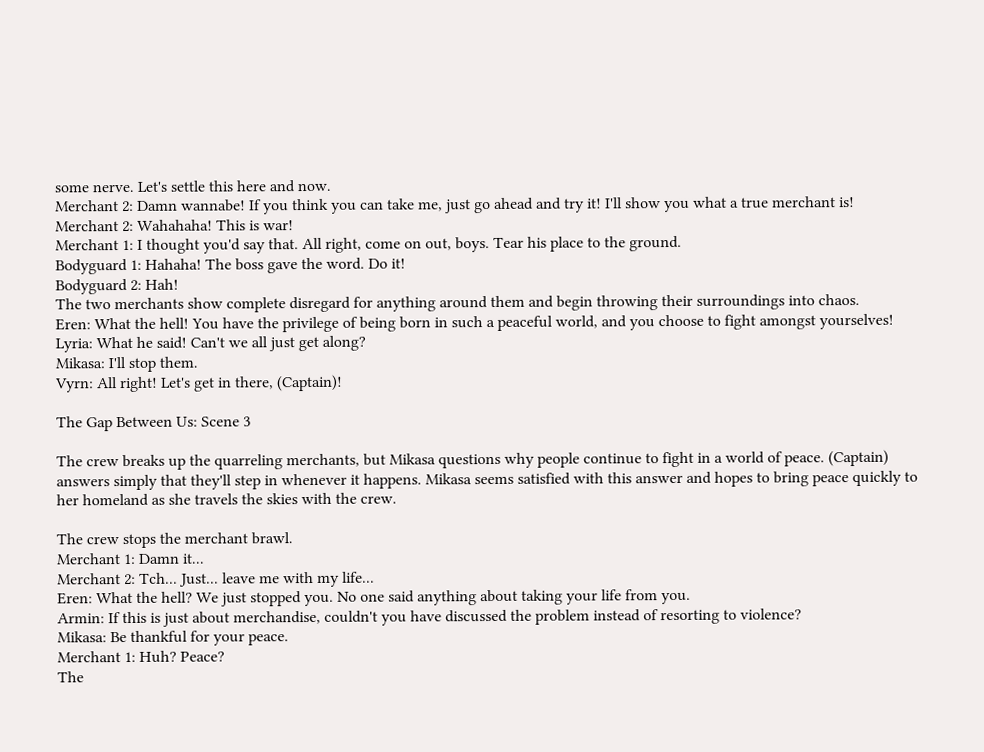some nerve. Let's settle this here and now.
Merchant 2: Damn wannabe! If you think you can take me, just go ahead and try it! I'll show you what a true merchant is!
Merchant 2: Wahahaha! This is war!
Merchant 1: I thought you'd say that. All right, come on out, boys. Tear his place to the ground.
Bodyguard 1: Hahaha! The boss gave the word. Do it!
Bodyguard 2: Hah!
The two merchants show complete disregard for anything around them and begin throwing their surroundings into chaos.
Eren: What the hell! You have the privilege of being born in such a peaceful world, and you choose to fight amongst yourselves!
Lyria: What he said! Can't we all just get along?
Mikasa: I'll stop them.
Vyrn: All right! Let's get in there, (Captain)!

The Gap Between Us: Scene 3

The crew breaks up the quarreling merchants, but Mikasa questions why people continue to fight in a world of peace. (Captain) answers simply that they'll step in whenever it happens. Mikasa seems satisfied with this answer and hopes to bring peace quickly to her homeland as she travels the skies with the crew.

The crew stops the merchant brawl.
Merchant 1: Damn it...
Merchant 2: Tch... Just... leave me with my life...
Eren: What the hell? We just stopped you. No one said anything about taking your life from you.
Armin: If this is just about merchandise, couldn't you have discussed the problem instead of resorting to violence?
Mikasa: Be thankful for your peace.
Merchant 1: Huh? Peace?
The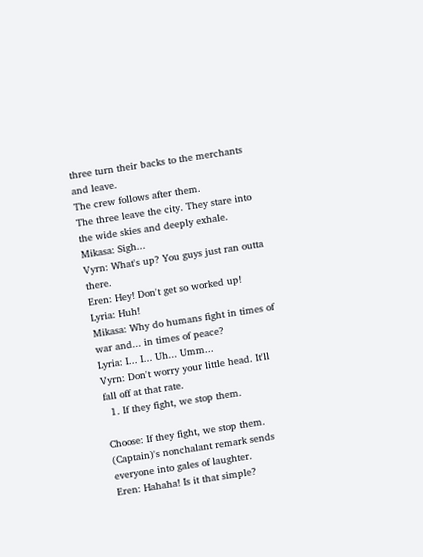three turn their backs to the merchants and leave.
The crew follows after them.
The three leave the city. They stare into the wide skies and deeply exhale.
Mikasa: Sigh...
Vyrn: What's up? You guys just ran outta there.
Eren: Hey! Don't get so worked up!
Lyria: Huh!
Mikasa: Why do humans fight in times of war and... in times of peace?
Lyria: I... I... Uh... Umm...
Vyrn: Don't worry your little head. It'll fall off at that rate.
  1. If they fight, we stop them.

Choose: If they fight, we stop them.
(Captain)'s nonchalant remark sends everyone into gales of laughter.
Eren: Hahaha! Is it that simple?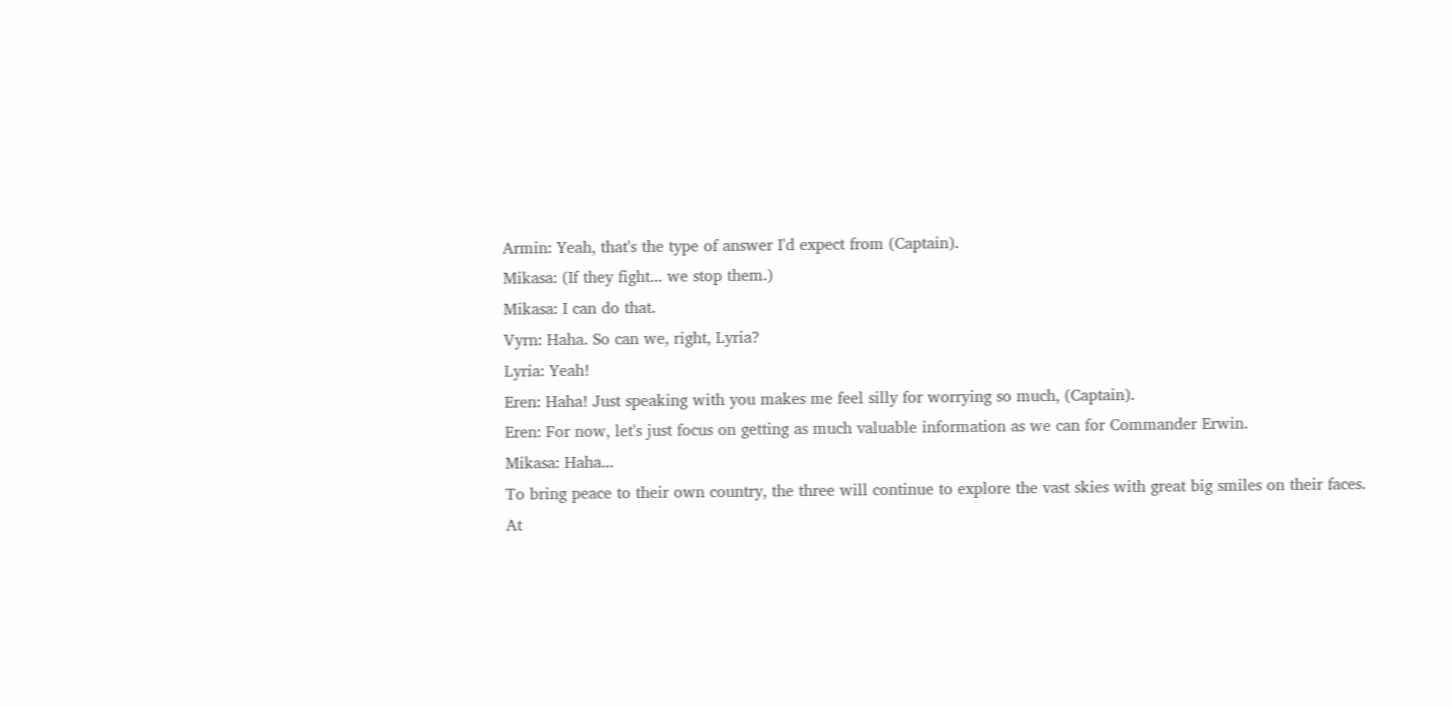Armin: Yeah, that's the type of answer I'd expect from (Captain).
Mikasa: (If they fight... we stop them.)
Mikasa: I can do that.
Vyrn: Haha. So can we, right, Lyria?
Lyria: Yeah!
Eren: Haha! Just speaking with you makes me feel silly for worrying so much, (Captain).
Eren: For now, let's just focus on getting as much valuable information as we can for Commander Erwin.
Mikasa: Haha...
To bring peace to their own country, the three will continue to explore the vast skies with great big smiles on their faces.
At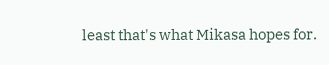least that's what Mikasa hopes for.